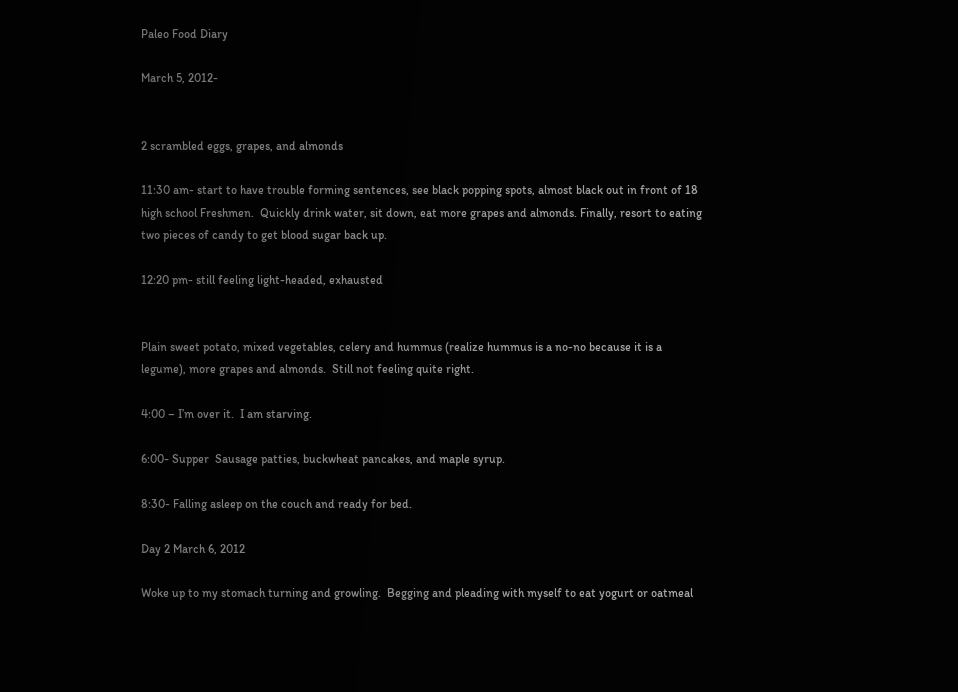Paleo Food Diary

March 5, 2012-


2 scrambled eggs, grapes, and almonds

11:30 am- start to have trouble forming sentences, see black popping spots, almost black out in front of 18 high school Freshmen.  Quickly drink water, sit down, eat more grapes and almonds. Finally, resort to eating two pieces of candy to get blood sugar back up.

12:20 pm- still feeling light-headed, exhausted


Plain sweet potato, mixed vegetables, celery and hummus (realize hummus is a no-no because it is a legume), more grapes and almonds.  Still not feeling quite right.

4:00 – I’m over it.  I am starving.

6:00- Supper  Sausage patties, buckwheat pancakes, and maple syrup.

8:30- Falling asleep on the couch and ready for bed.

Day 2 March 6, 2012

Woke up to my stomach turning and growling.  Begging and pleading with myself to eat yogurt or oatmeal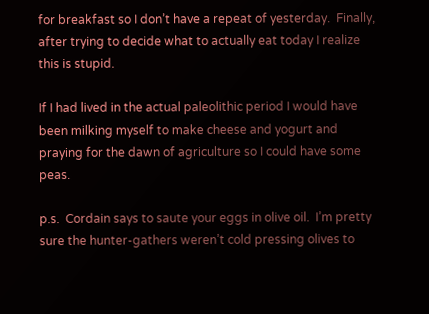for breakfast so I don’t have a repeat of yesterday.  Finally, after trying to decide what to actually eat today I realize this is stupid.

If I had lived in the actual paleolithic period I would have been milking myself to make cheese and yogurt and praying for the dawn of agriculture so I could have some peas.

p.s.  Cordain says to saute your eggs in olive oil.  I’m pretty sure the hunter-gathers weren’t cold pressing olives to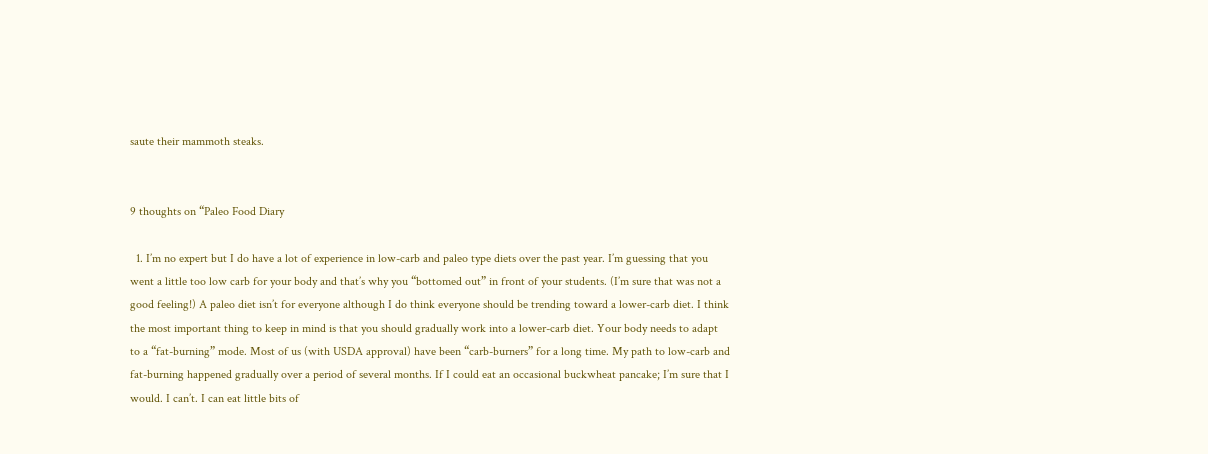saute their mammoth steaks.


9 thoughts on “Paleo Food Diary

  1. I’m no expert but I do have a lot of experience in low-carb and paleo type diets over the past year. I’m guessing that you went a little too low carb for your body and that’s why you “bottomed out” in front of your students. (I’m sure that was not a good feeling!) A paleo diet isn’t for everyone although I do think everyone should be trending toward a lower-carb diet. I think the most important thing to keep in mind is that you should gradually work into a lower-carb diet. Your body needs to adapt to a “fat-burning” mode. Most of us (with USDA approval) have been “carb-burners” for a long time. My path to low-carb and fat-burning happened gradually over a period of several months. If I could eat an occasional buckwheat pancake; I’m sure that I would. I can’t. I can eat little bits of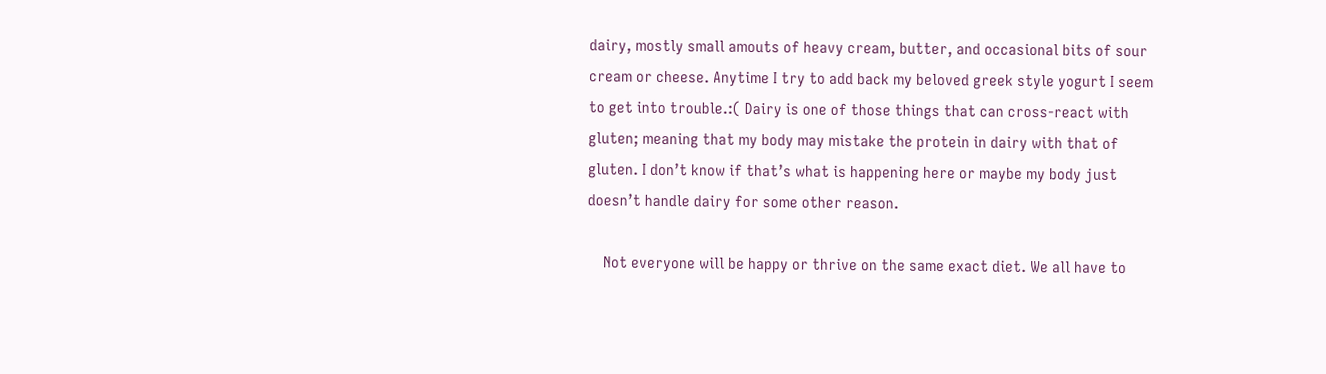dairy, mostly small amouts of heavy cream, butter, and occasional bits of sour cream or cheese. Anytime I try to add back my beloved greek style yogurt I seem to get into trouble.:( Dairy is one of those things that can cross-react with gluten; meaning that my body may mistake the protein in dairy with that of gluten. I don’t know if that’s what is happening here or maybe my body just doesn’t handle dairy for some other reason.

    Not everyone will be happy or thrive on the same exact diet. We all have to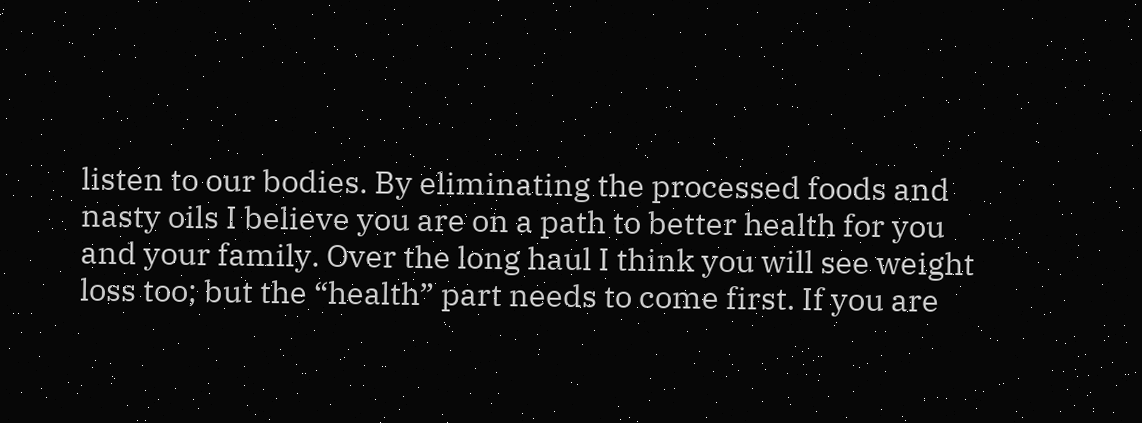listen to our bodies. By eliminating the processed foods and nasty oils I believe you are on a path to better health for you and your family. Over the long haul I think you will see weight loss too; but the “health” part needs to come first. If you are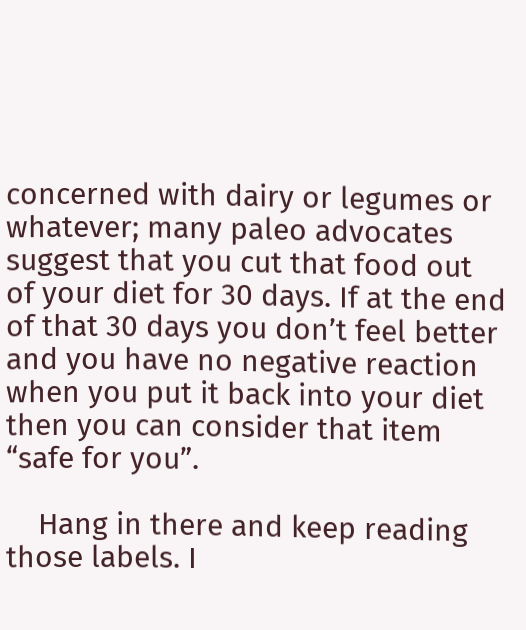concerned with dairy or legumes or whatever; many paleo advocates suggest that you cut that food out of your diet for 30 days. If at the end of that 30 days you don’t feel better and you have no negative reaction when you put it back into your diet then you can consider that item “safe for you”.

    Hang in there and keep reading those labels. I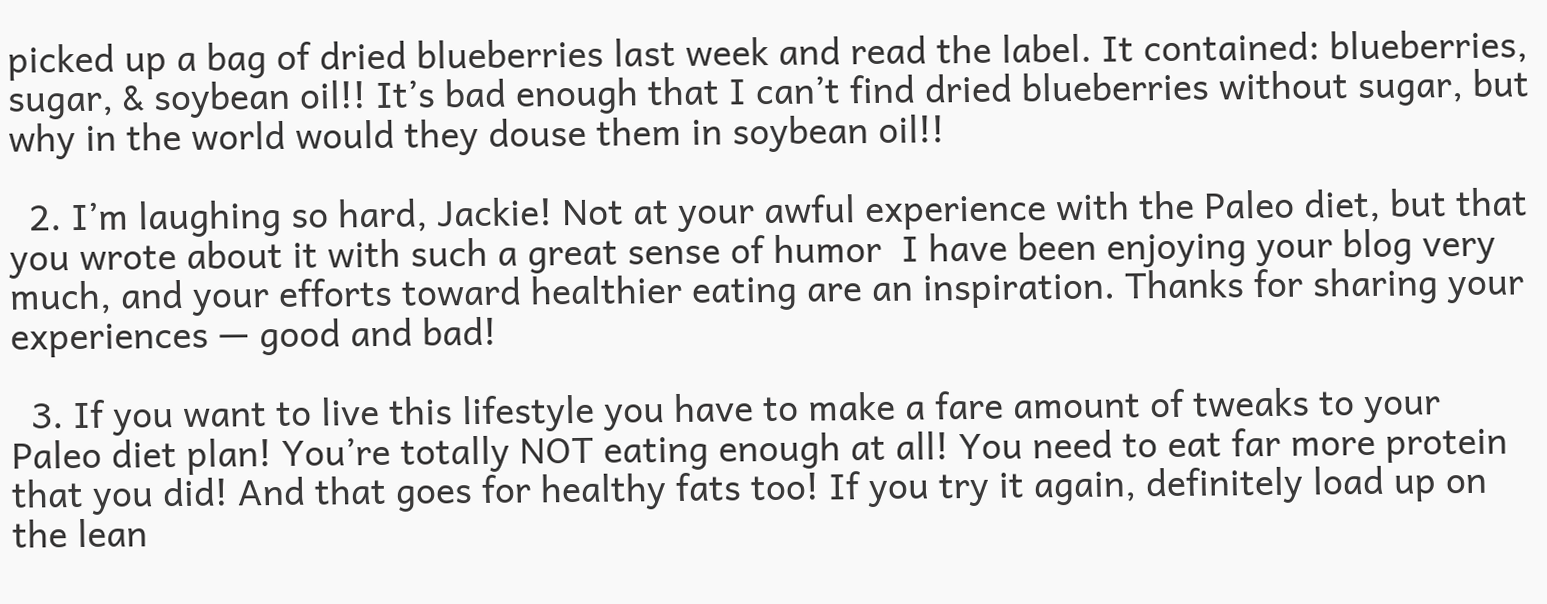picked up a bag of dried blueberries last week and read the label. It contained: blueberries, sugar, & soybean oil!! It’s bad enough that I can’t find dried blueberries without sugar, but why in the world would they douse them in soybean oil!!

  2. I’m laughing so hard, Jackie! Not at your awful experience with the Paleo diet, but that you wrote about it with such a great sense of humor  I have been enjoying your blog very much, and your efforts toward healthier eating are an inspiration. Thanks for sharing your experiences — good and bad!

  3. If you want to live this lifestyle you have to make a fare amount of tweaks to your Paleo diet plan! You’re totally NOT eating enough at all! You need to eat far more protein that you did! And that goes for healthy fats too! If you try it again, definitely load up on the lean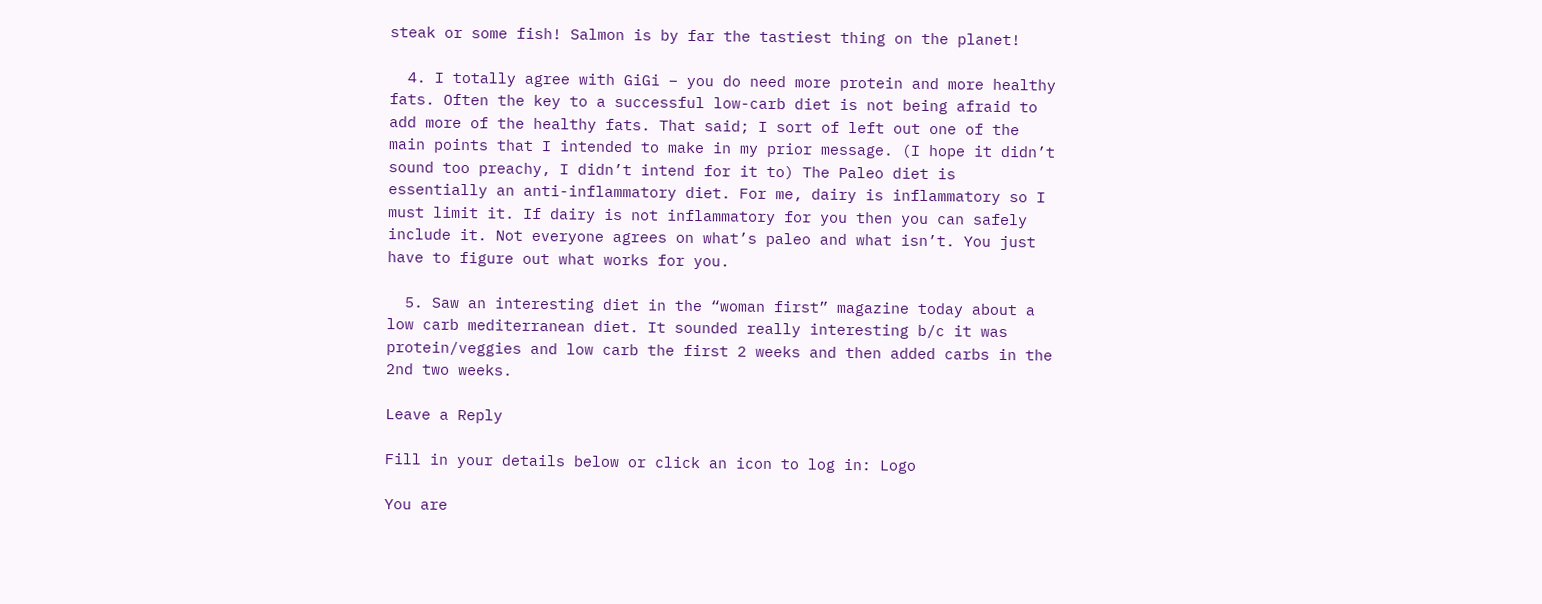steak or some fish! Salmon is by far the tastiest thing on the planet!

  4. I totally agree with GiGi – you do need more protein and more healthy fats. Often the key to a successful low-carb diet is not being afraid to add more of the healthy fats. That said; I sort of left out one of the main points that I intended to make in my prior message. (I hope it didn’t sound too preachy, I didn’t intend for it to) The Paleo diet is essentially an anti-inflammatory diet. For me, dairy is inflammatory so I must limit it. If dairy is not inflammatory for you then you can safely include it. Not everyone agrees on what’s paleo and what isn’t. You just have to figure out what works for you.

  5. Saw an interesting diet in the “woman first” magazine today about a low carb mediterranean diet. It sounded really interesting b/c it was protein/veggies and low carb the first 2 weeks and then added carbs in the 2nd two weeks.

Leave a Reply

Fill in your details below or click an icon to log in: Logo

You are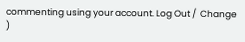commenting using your account. Log Out /  Change )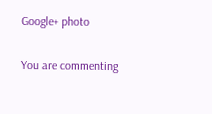Google+ photo

You are commenting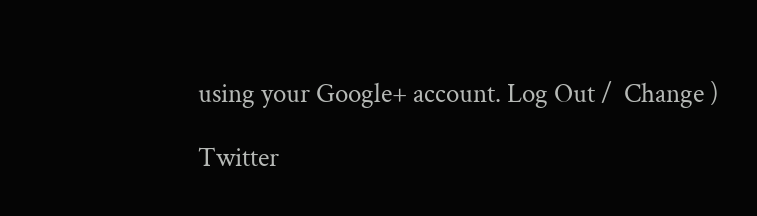using your Google+ account. Log Out /  Change )

Twitter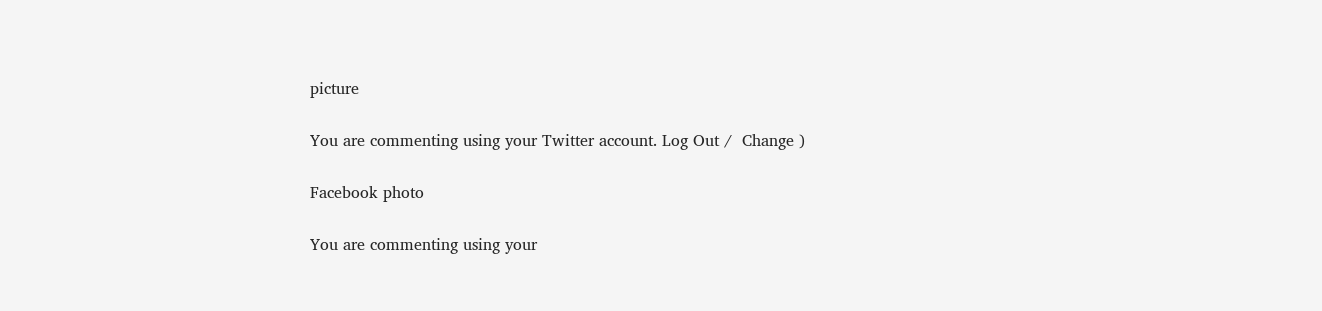picture

You are commenting using your Twitter account. Log Out /  Change )

Facebook photo

You are commenting using your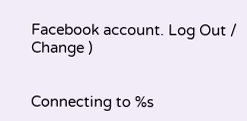Facebook account. Log Out /  Change )


Connecting to %s